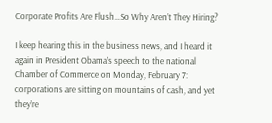Corporate Profits Are Flush…So Why Aren’t They Hiring?

I keep hearing this in the business news, and I heard it again in President Obama’s speech to the national Chamber of Commerce on Monday, February 7: corporations are sitting on mountains of cash, and yet they’re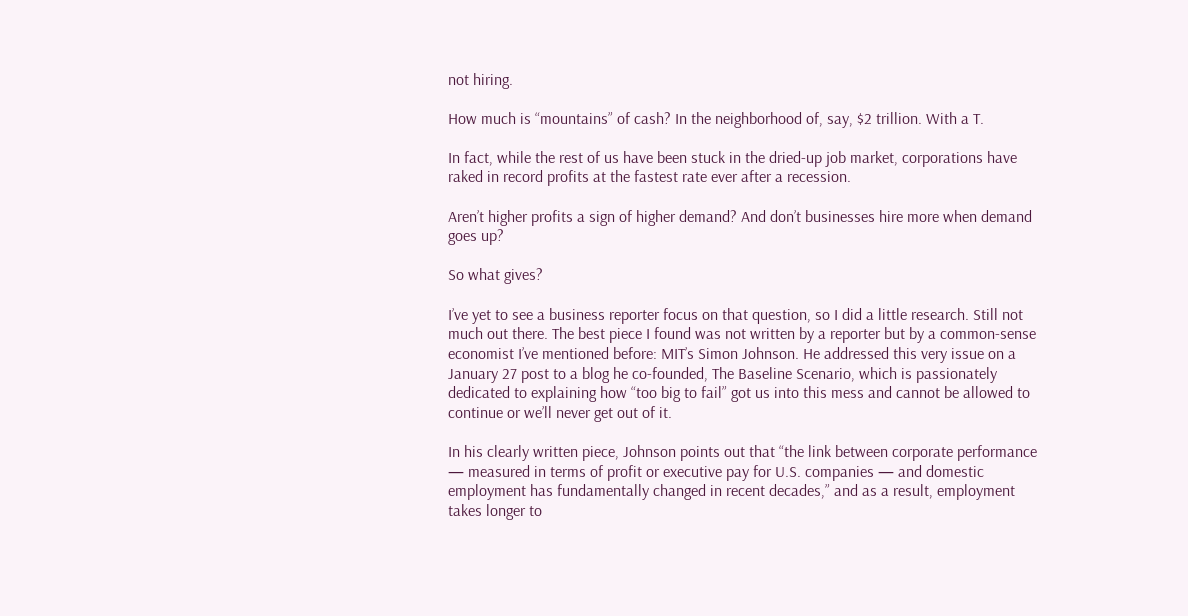not hiring.

How much is “mountains” of cash? In the neighborhood of, say, $2 trillion. With a T.

In fact, while the rest of us have been stuck in the dried-up job market, corporations have raked in record profits at the fastest rate ever after a recession.

Aren’t higher profits a sign of higher demand? And don’t businesses hire more when demand goes up?

So what gives?

I’ve yet to see a business reporter focus on that question, so I did a little research. Still not much out there. The best piece I found was not written by a reporter but by a common-sense economist I’ve mentioned before: MIT’s Simon Johnson. He addressed this very issue on a January 27 post to a blog he co-founded, The Baseline Scenario, which is passionately dedicated to explaining how “too big to fail” got us into this mess and cannot be allowed to continue or we’ll never get out of it.

In his clearly written piece, Johnson points out that “the link between corporate performance — measured in terms of profit or executive pay for U.S. companies — and domestic employment has fundamentally changed in recent decades,” and as a result, employment takes longer to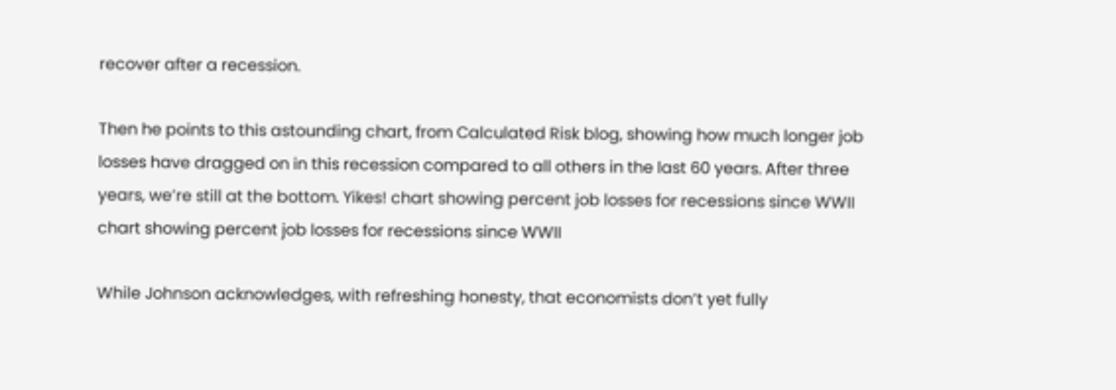recover after a recession.

Then he points to this astounding chart, from Calculated Risk blog, showing how much longer job losses have dragged on in this recession compared to all others in the last 60 years. After three years, we’re still at the bottom. Yikes! chart showing percent job losses for recessions since WWII chart showing percent job losses for recessions since WWII

While Johnson acknowledges, with refreshing honesty, that economists don’t yet fully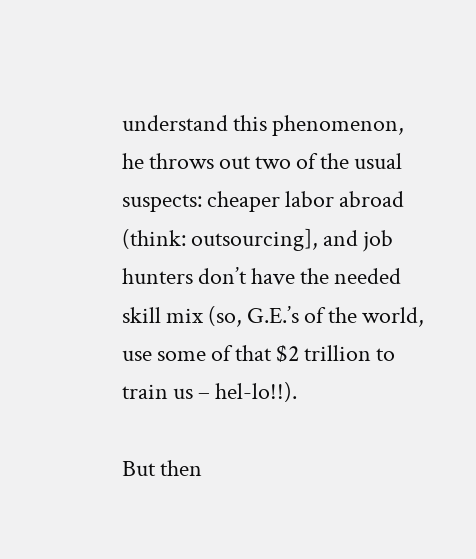understand this phenomenon, he throws out two of the usual suspects: cheaper labor abroad (think: outsourcing], and job hunters don’t have the needed skill mix (so, G.E.’s of the world, use some of that $2 trillion to train us – hel-lo!!).

But then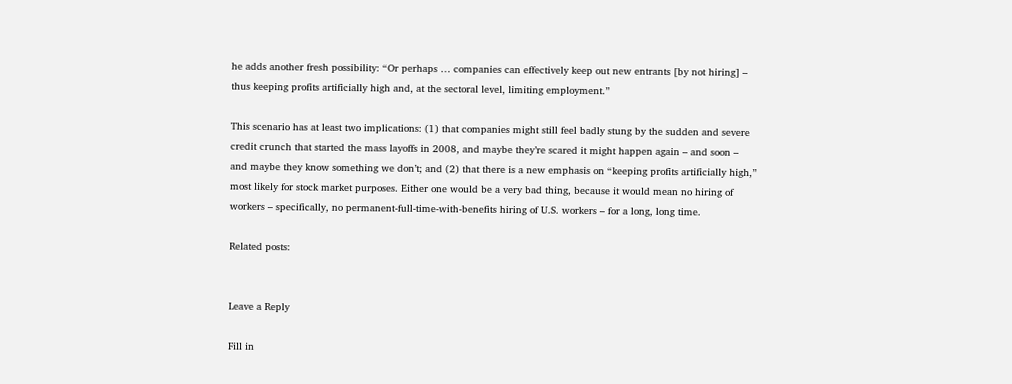he adds another fresh possibility: “Or perhaps … companies can effectively keep out new entrants [by not hiring] – thus keeping profits artificially high and, at the sectoral level, limiting employment.”

This scenario has at least two implications: (1) that companies might still feel badly stung by the sudden and severe credit crunch that started the mass layoffs in 2008, and maybe they’re scared it might happen again – and soon – and maybe they know something we don’t; and (2) that there is a new emphasis on “keeping profits artificially high,” most likely for stock market purposes. Either one would be a very bad thing, because it would mean no hiring of workers – specifically, no permanent-full-time-with-benefits hiring of U.S. workers – for a long, long time.

Related posts:


Leave a Reply

Fill in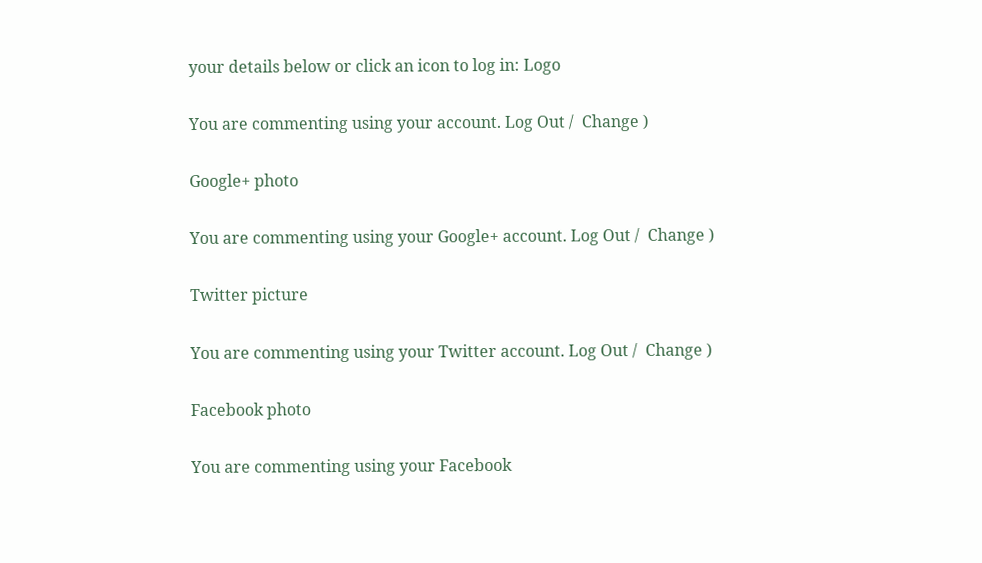your details below or click an icon to log in: Logo

You are commenting using your account. Log Out /  Change )

Google+ photo

You are commenting using your Google+ account. Log Out /  Change )

Twitter picture

You are commenting using your Twitter account. Log Out /  Change )

Facebook photo

You are commenting using your Facebook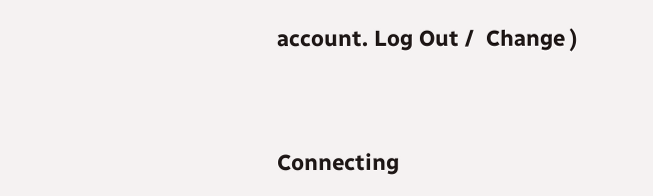account. Log Out /  Change )


Connecting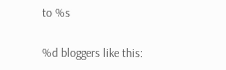to %s

%d bloggers like this: